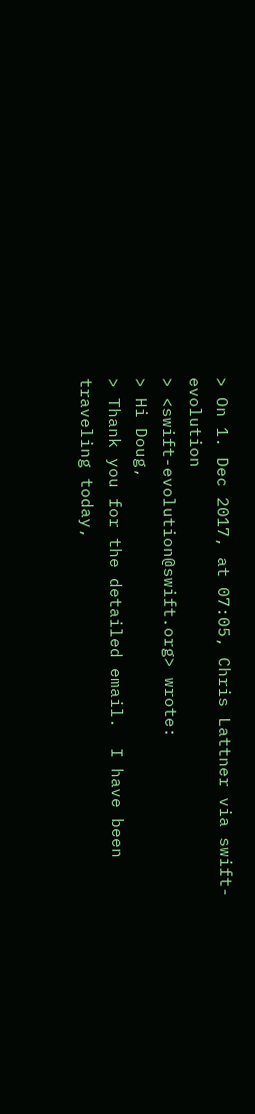> On 1. Dec 2017, at 07:05, Chris Lattner via swift-evolution
> <swift-evolution@swift.org> wrote:
> Hi Doug,
> Thank you for the detailed email.  I have been traveling today,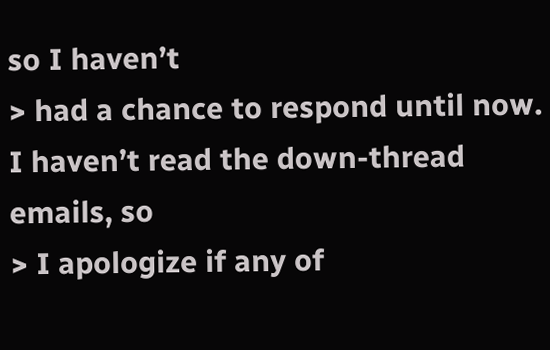so I haven’t
> had a chance to respond until now.  I haven’t read the down-thread emails, so
> I apologize if any of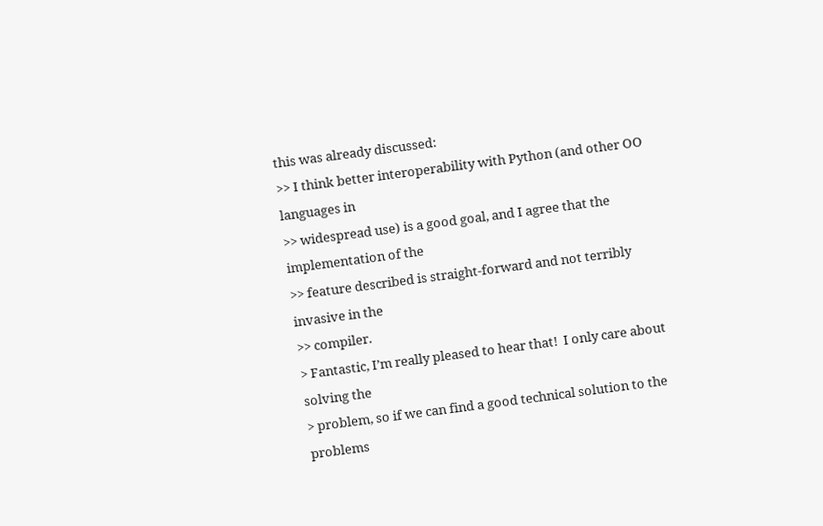this was already discussed:
>> I think better interoperability with Python (and other OO languages in
>> widespread use) is a good goal, and I agree that the implementation of the
>> feature described is straight-forward and not terribly invasive in the
>> compiler.
> Fantastic, I’m really pleased to hear that!  I only care about solving the
> problem, so if we can find a good technical solution to the problems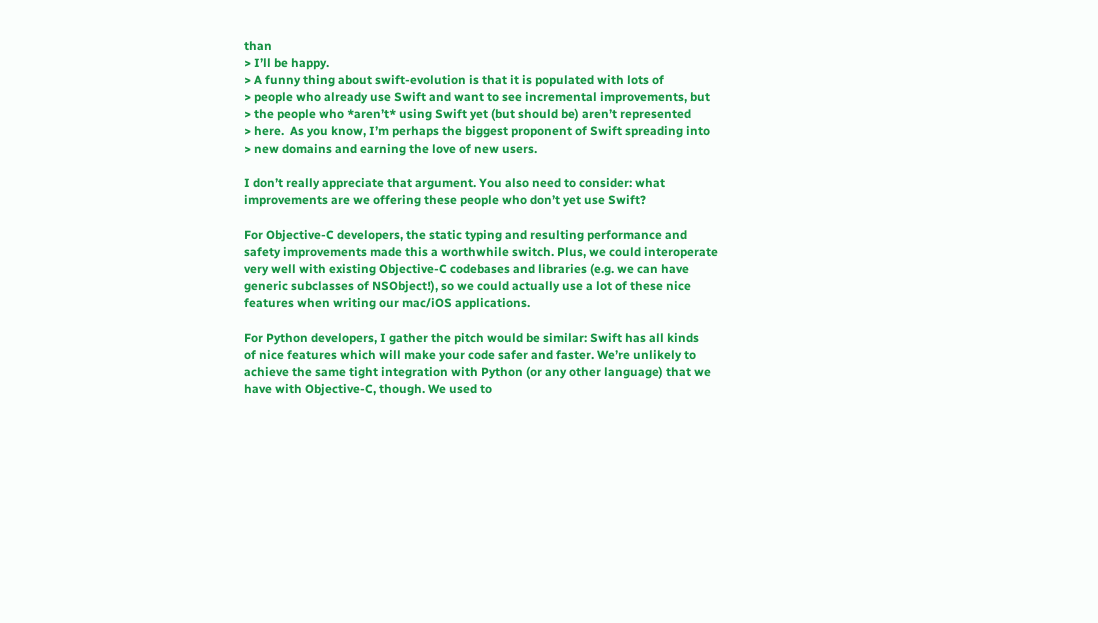than
> I’ll be happy.
> A funny thing about swift-evolution is that it is populated with lots of
> people who already use Swift and want to see incremental improvements, but
> the people who *aren’t* using Swift yet (but should be) aren’t represented
> here.  As you know, I’m perhaps the biggest proponent of Swift spreading into
> new domains and earning the love of new users.

I don’t really appreciate that argument. You also need to consider: what
improvements are we offering these people who don’t yet use Swift?

For Objective-C developers, the static typing and resulting performance and
safety improvements made this a worthwhile switch. Plus, we could interoperate
very well with existing Objective-C codebases and libraries (e.g. we can have
generic subclasses of NSObject!), so we could actually use a lot of these nice
features when writing our mac/iOS applications.

For Python developers, I gather the pitch would be similar: Swift has all kinds
of nice features which will make your code safer and faster. We’re unlikely to
achieve the same tight integration with Python (or any other language) that we
have with Objective-C, though. We used to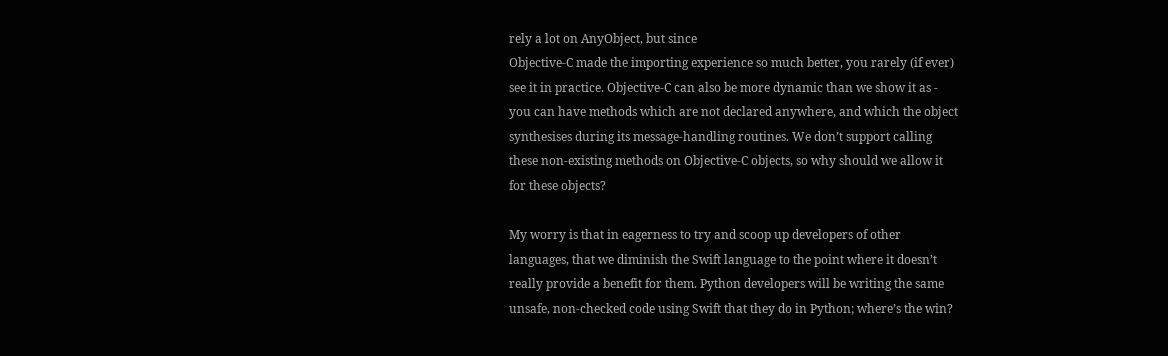rely a lot on AnyObject, but since
Objective-C made the importing experience so much better, you rarely (if ever)
see it in practice. Objective-C can also be more dynamic than we show it as -
you can have methods which are not declared anywhere, and which the object
synthesises during its message-handling routines. We don’t support calling
these non-existing methods on Objective-C objects, so why should we allow it
for these objects?

My worry is that in eagerness to try and scoop up developers of other
languages, that we diminish the Swift language to the point where it doesn’t
really provide a benefit for them. Python developers will be writing the same
unsafe, non-checked code using Swift that they do in Python; where’s the win?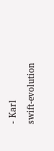- Karl
swift-evolution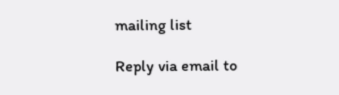mailing list

Reply via email to